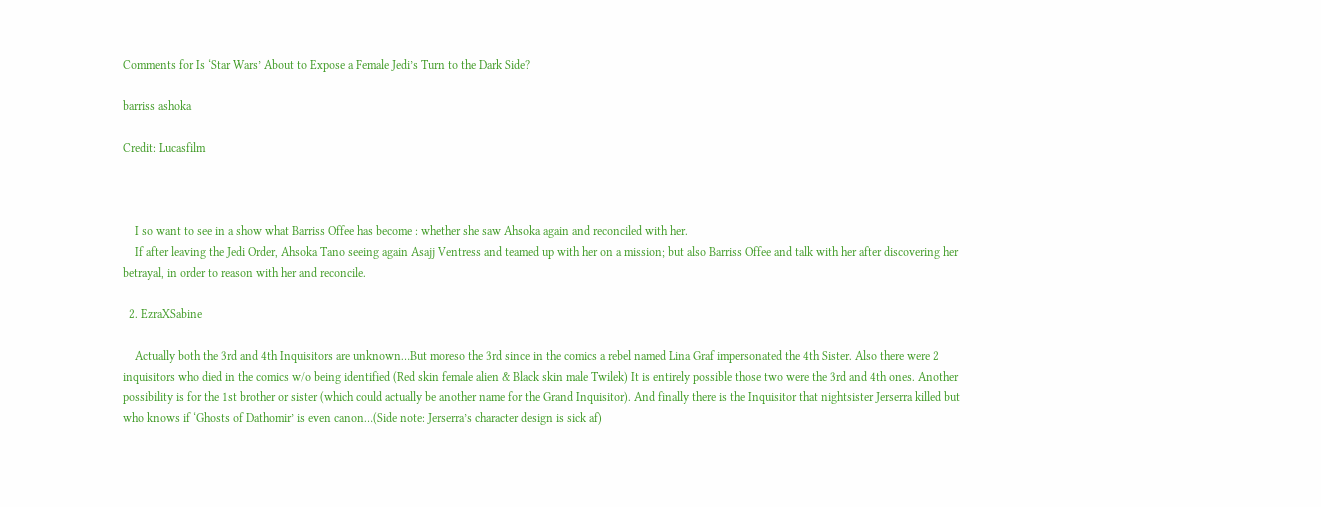Comments for Is ‘Star Wars’ About to Expose a Female Jedi’s Turn to the Dark Side?

barriss ashoka

Credit: Lucasfilm



    I so want to see in a show what Barriss Offee has become : whether she saw Ahsoka again and reconciled with her.
    If after leaving the Jedi Order, Ahsoka Tano seeing again Asajj Ventress and teamed up with her on a mission; but also Barriss Offee and talk with her after discovering her betrayal, in order to reason with her and reconcile.

  2. EzraXSabine

    Actually both the 3rd and 4th Inquisitors are unknown…But moreso the 3rd since in the comics a rebel named Lina Graf impersonated the 4th Sister. Also there were 2 inquisitors who died in the comics w/o being identified (Red skin female alien & Black skin male Twilek) It is entirely possible those two were the 3rd and 4th ones. Another possibility is for the 1st brother or sister (which could actually be another name for the Grand Inquisitor). And finally there is the Inquisitor that nightsister Jerserra killed but who knows if ‘Ghosts of Dathomir’ is even canon…(Side note: Jerserra’s character design is sick af)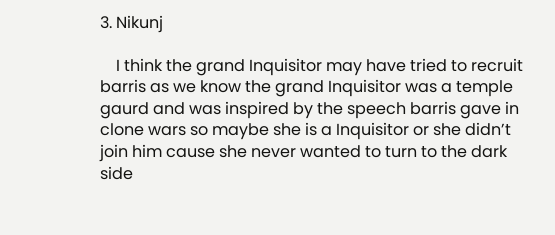3. Nikunj

    I think the grand Inquisitor may have tried to recruit barris as we know the grand Inquisitor was a temple gaurd and was inspired by the speech barris gave in clone wars so maybe she is a Inquisitor or she didn’t join him cause she never wanted to turn to the dark side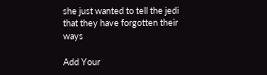she just wanted to tell the jedi that they have forgotten their ways

Add Your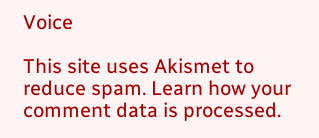Voice

This site uses Akismet to reduce spam. Learn how your comment data is processed.